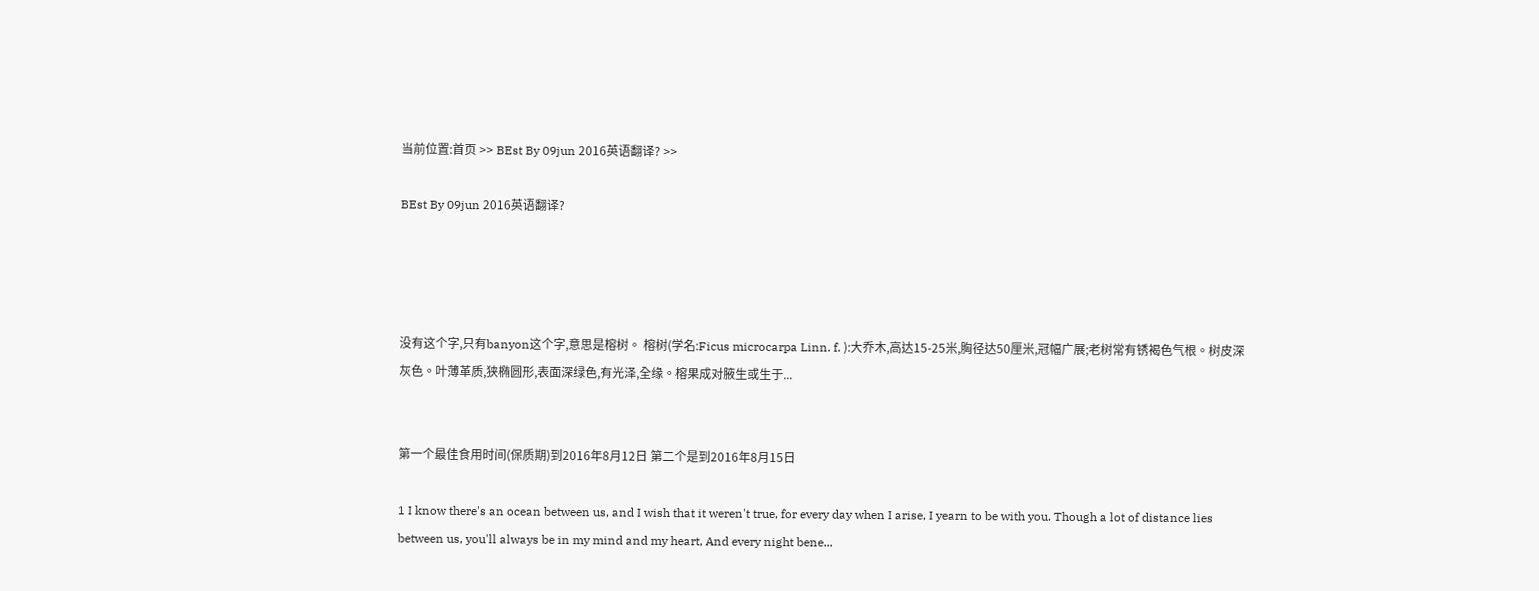当前位置:首页 >> BEst By 09jun 2016英语翻译? >>

BEst By 09jun 2016英语翻译?




没有这个字,只有banyon这个字,意思是榕树。 榕树(学名:Ficus microcarpa Linn. f. ):大乔木,高达15-25米,胸径达50厘米,冠幅广展;老树常有锈褐色气根。树皮深灰色。叶薄革质,狭椭圆形,表面深绿色,有光泽,全缘。榕果成对腋生或生于...


第一个最佳食用时间(保质期)到2016年8月12日 第二个是到2016年8月15日

1 I know there's an ocean between us, and I wish that it weren't true, for every day when I arise, I yearn to be with you. Though a lot of distance lies between us, you'll always be in my mind and my heart, And every night bene...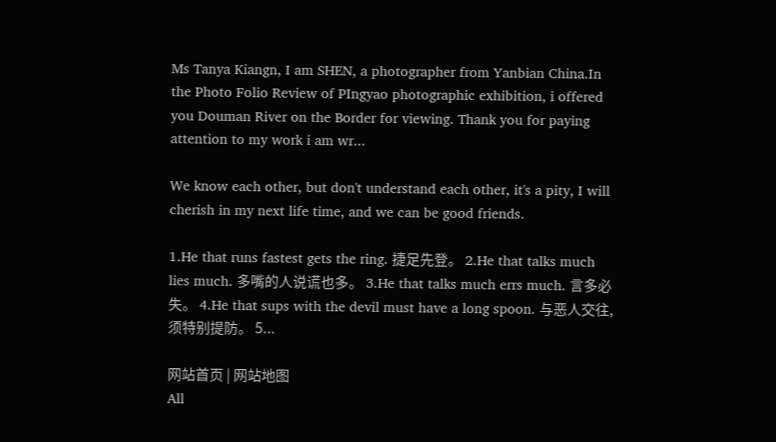Ms Tanya Kiangn, I am SHEN, a photographer from Yanbian China.In the Photo Folio Review of PIngyao photographic exhibition, i offered you Douman River on the Border for viewing. Thank you for paying attention to my work i am wr...

We know each other, but don't understand each other, it's a pity, I will cherish in my next life time, and we can be good friends.

1.He that runs fastest gets the ring. 捷足先登。 2.He that talks much lies much. 多嘴的人说谎也多。 3.He that talks much errs much. 言多必失。 4.He that sups with the devil must have a long spoon. 与恶人交往,须特别提防。 5...

网站首页 | 网站地图
All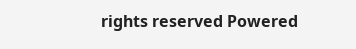rights reserved Powered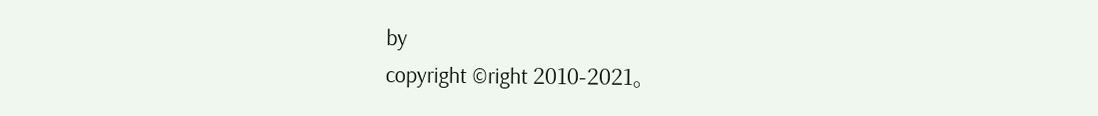by
copyright ©right 2010-2021。